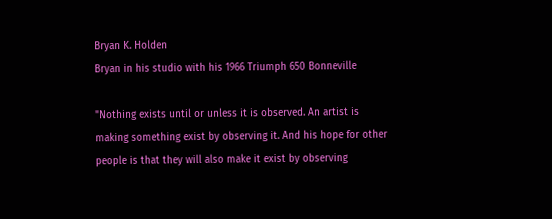Bryan K. Holden
Bryan in his studio with his 1966 Triumph 650 Bonneville

"Nothing exists until or unless it is observed. An artist is making something exist by observing it. And his hope for other people is that they will also make it exist by observing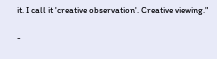it. I call it 'creative observation'. Creative viewing."

-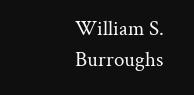William S. Burroughs